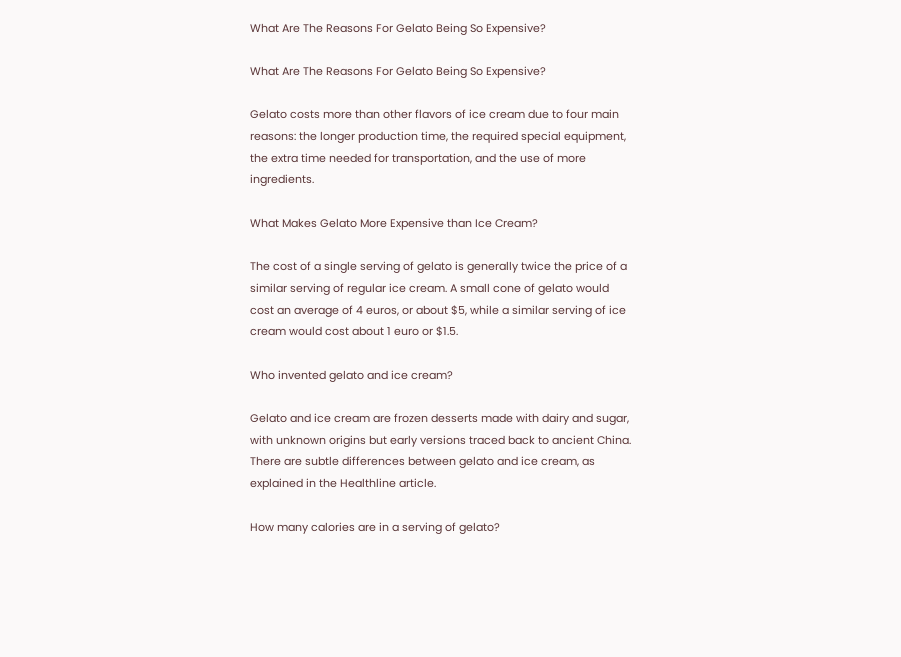What Are The Reasons For Gelato Being So Expensive?

What Are The Reasons For Gelato Being So Expensive?

Gelato costs more than other flavors of ice cream due to four main reasons: the longer production time, the required special equipment, the extra time needed for transportation, and the use of more ingredients.

What Makes Gelato More Expensive than Ice Cream?

The cost of a single serving of gelato is generally twice the price of a similar serving of regular ice cream. A small cone of gelato would cost an average of 4 euros, or about $5, while a similar serving of ice cream would cost about 1 euro or $1.5.

Who invented gelato and ice cream?

Gelato and ice cream are frozen desserts made with dairy and sugar, with unknown origins but early versions traced back to ancient China. There are subtle differences between gelato and ice cream, as explained in the Healthline article.

How many calories are in a serving of gelato?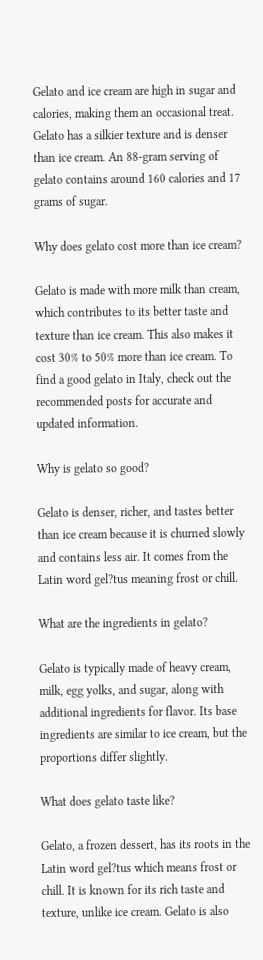Gelato and ice cream are high in sugar and calories, making them an occasional treat. Gelato has a silkier texture and is denser than ice cream. An 88-gram serving of gelato contains around 160 calories and 17 grams of sugar.

Why does gelato cost more than ice cream?

Gelato is made with more milk than cream, which contributes to its better taste and texture than ice cream. This also makes it cost 30% to 50% more than ice cream. To find a good gelato in Italy, check out the recommended posts for accurate and updated information.

Why is gelato so good?

Gelato is denser, richer, and tastes better than ice cream because it is churned slowly and contains less air. It comes from the Latin word gel?tus meaning frost or chill.

What are the ingredients in gelato?

Gelato is typically made of heavy cream, milk, egg yolks, and sugar, along with additional ingredients for flavor. Its base ingredients are similar to ice cream, but the proportions differ slightly.

What does gelato taste like?

Gelato, a frozen dessert, has its roots in the Latin word gel?tus which means frost or chill. It is known for its rich taste and texture, unlike ice cream. Gelato is also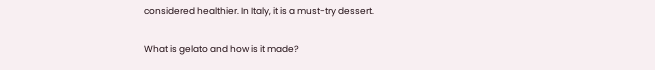considered healthier. In Italy, it is a must-try dessert.

What is gelato and how is it made?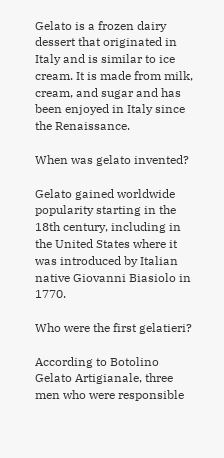Gelato is a frozen dairy dessert that originated in Italy and is similar to ice cream. It is made from milk, cream, and sugar and has been enjoyed in Italy since the Renaissance.

When was gelato invented?

Gelato gained worldwide popularity starting in the 18th century, including in the United States where it was introduced by Italian native Giovanni Biasiolo in 1770.

Who were the first gelatieri?

According to Botolino Gelato Artigianale, three men who were responsible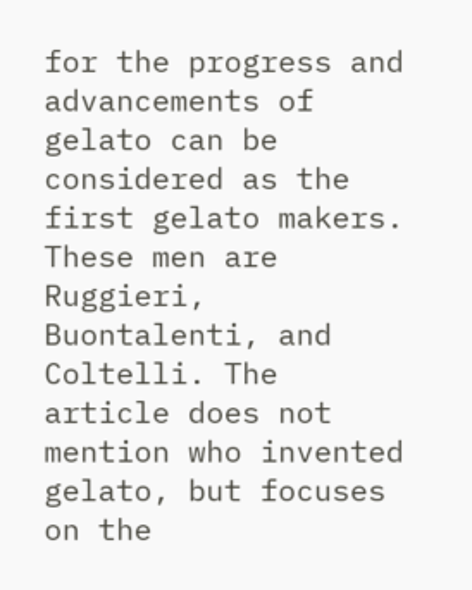for the progress and advancements of gelato can be considered as the first gelato makers. These men are Ruggieri, Buontalenti, and Coltelli. The article does not mention who invented gelato, but focuses on the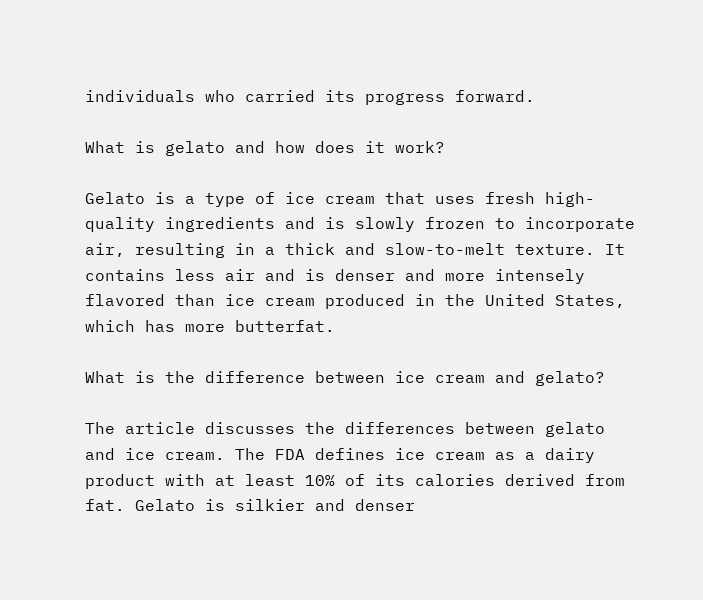individuals who carried its progress forward.

What is gelato and how does it work?

Gelato is a type of ice cream that uses fresh high-quality ingredients and is slowly frozen to incorporate air, resulting in a thick and slow-to-melt texture. It contains less air and is denser and more intensely flavored than ice cream produced in the United States, which has more butterfat.

What is the difference between ice cream and gelato?

The article discusses the differences between gelato and ice cream. The FDA defines ice cream as a dairy product with at least 10% of its calories derived from fat. Gelato is silkier and denser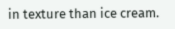in texture than ice cream.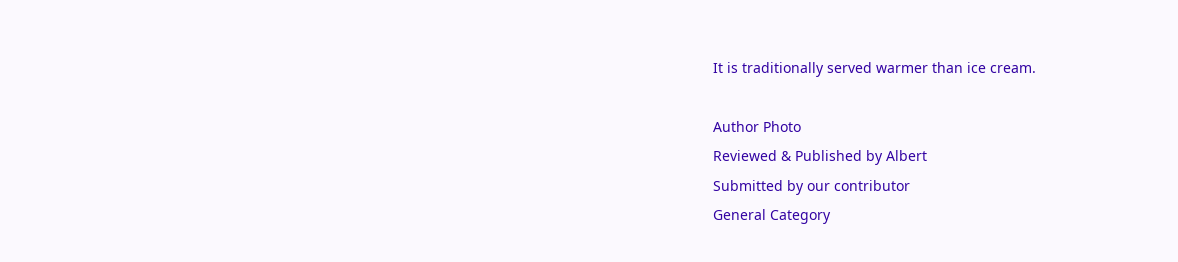It is traditionally served warmer than ice cream.

Author Photo
Reviewed & Published by Albert
Submitted by our contributor
General Category